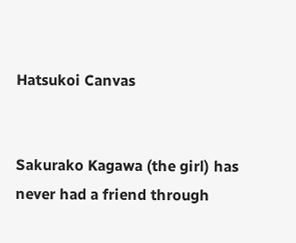Hatsukoi Canvas


Sakurako Kagawa (the girl) has never had a friend through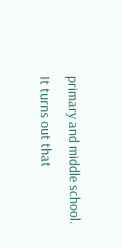primary and middle school. It turns out that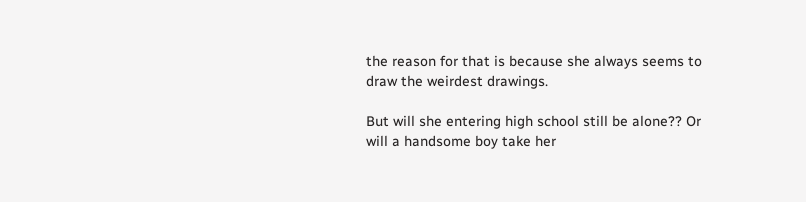the reason for that is because she always seems to draw the weirdest drawings.

But will she entering high school still be alone?? Or will a handsome boy take her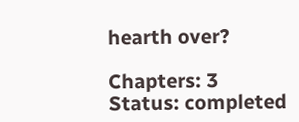hearth over?

Chapters: 3
Status: completed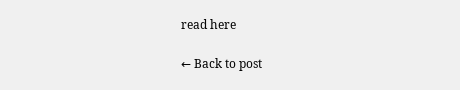read here

← Back to post